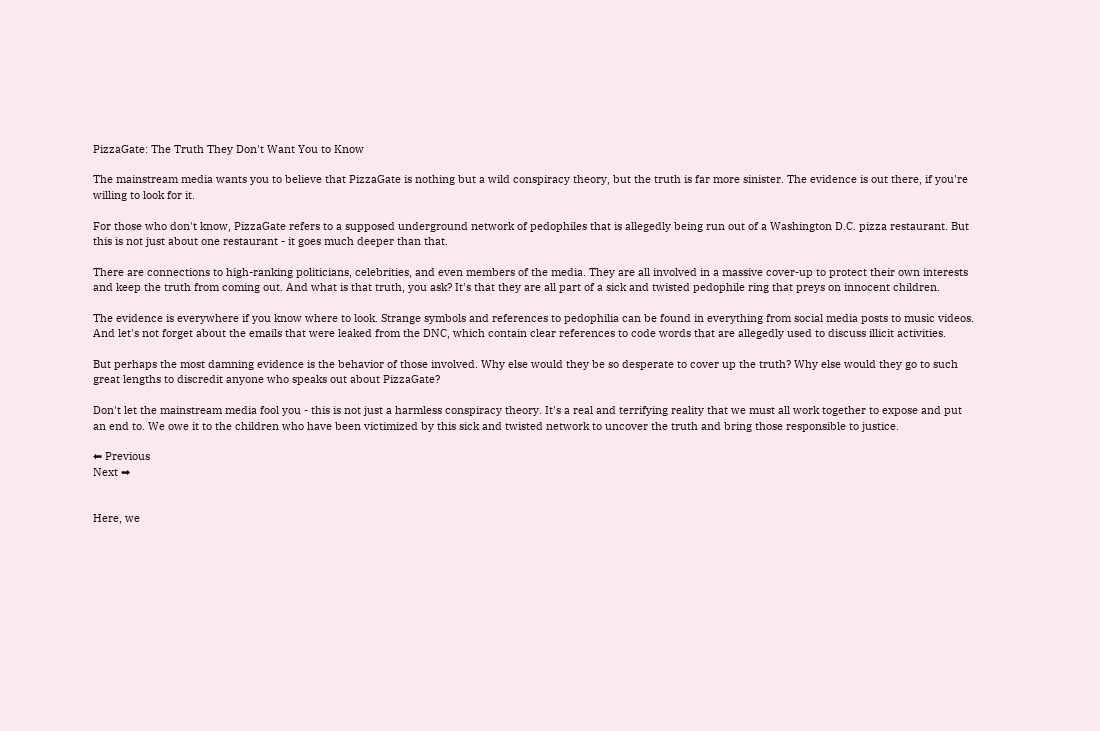PizzaGate: The Truth They Don't Want You to Know

The mainstream media wants you to believe that PizzaGate is nothing but a wild conspiracy theory, but the truth is far more sinister. The evidence is out there, if you're willing to look for it.

For those who don't know, PizzaGate refers to a supposed underground network of pedophiles that is allegedly being run out of a Washington D.C. pizza restaurant. But this is not just about one restaurant - it goes much deeper than that.

There are connections to high-ranking politicians, celebrities, and even members of the media. They are all involved in a massive cover-up to protect their own interests and keep the truth from coming out. And what is that truth, you ask? It's that they are all part of a sick and twisted pedophile ring that preys on innocent children.

The evidence is everywhere if you know where to look. Strange symbols and references to pedophilia can be found in everything from social media posts to music videos. And let's not forget about the emails that were leaked from the DNC, which contain clear references to code words that are allegedly used to discuss illicit activities.

But perhaps the most damning evidence is the behavior of those involved. Why else would they be so desperate to cover up the truth? Why else would they go to such great lengths to discredit anyone who speaks out about PizzaGate?

Don't let the mainstream media fool you - this is not just a harmless conspiracy theory. It's a real and terrifying reality that we must all work together to expose and put an end to. We owe it to the children who have been victimized by this sick and twisted network to uncover the truth and bring those responsible to justice.

⬅ Previous
Next ➡


Here, we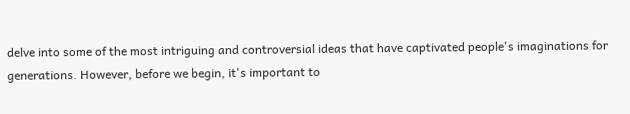delve into some of the most intriguing and controversial ideas that have captivated people's imaginations for generations. However, before we begin, it's important to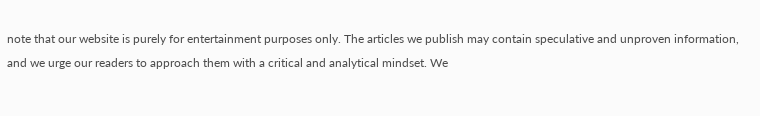note that our website is purely for entertainment purposes only. The articles we publish may contain speculative and unproven information, and we urge our readers to approach them with a critical and analytical mindset. We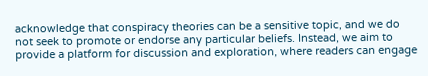acknowledge that conspiracy theories can be a sensitive topic, and we do not seek to promote or endorse any particular beliefs. Instead, we aim to provide a platform for discussion and exploration, where readers can engage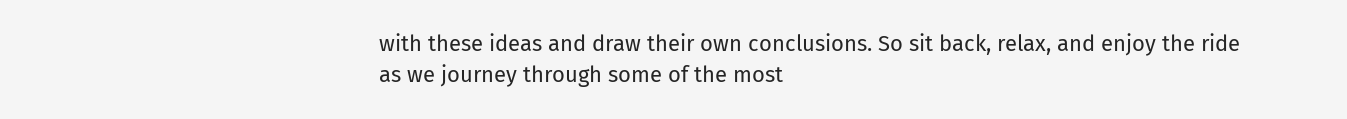with these ideas and draw their own conclusions. So sit back, relax, and enjoy the ride as we journey through some of the most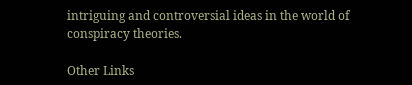intriguing and controversial ideas in the world of conspiracy theories.

Other Links